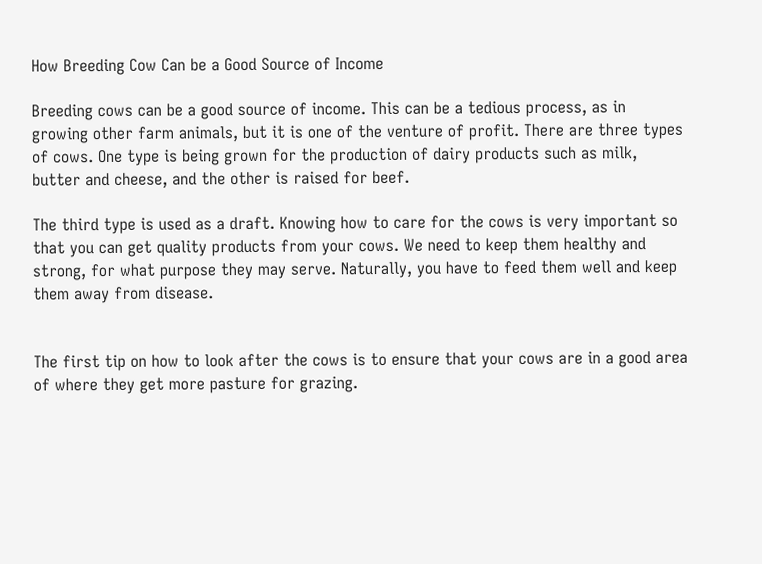How Breeding Cow Can be a Good Source of Income

Breeding cows can be a good source of income. This can be a tedious process, as in growing other farm animals, but it is one of the venture of profit. There are three types of cows. One type is being grown for the production of dairy products such as milk, butter and cheese, and the other is raised for beef.

The third type is used as a draft. Knowing how to care for the cows is very important so that you can get quality products from your cows. We need to keep them healthy and strong, for what purpose they may serve. Naturally, you have to feed them well and keep them away from disease.


The first tip on how to look after the cows is to ensure that your cows are in a good area of where they get more pasture for grazing.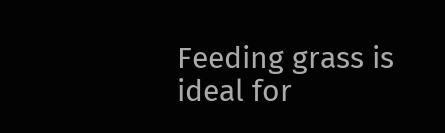Feeding grass is ideal for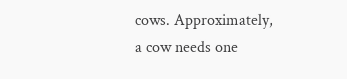cows. Approximately, a cow needs one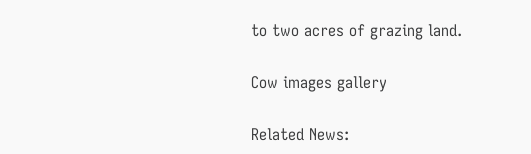to two acres of grazing land.

Cow images gallery

Related News: